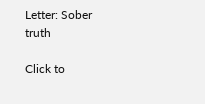Letter: Sober truth

Click to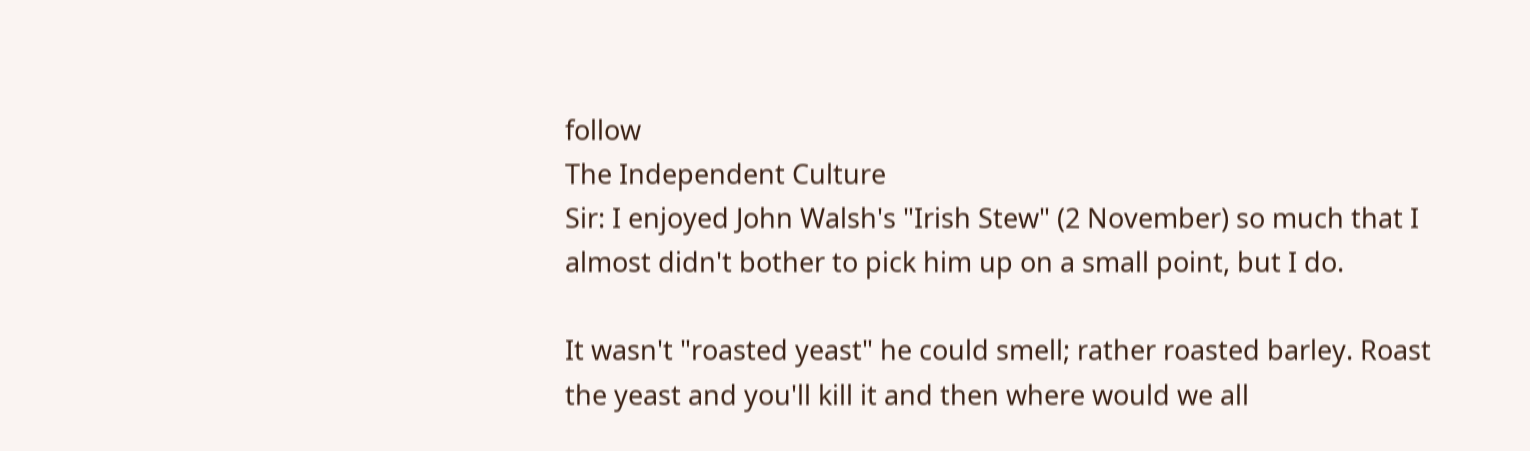follow
The Independent Culture
Sir: I enjoyed John Walsh's "Irish Stew" (2 November) so much that I almost didn't bother to pick him up on a small point, but I do.

It wasn't "roasted yeast" he could smell; rather roasted barley. Roast the yeast and you'll kill it and then where would we all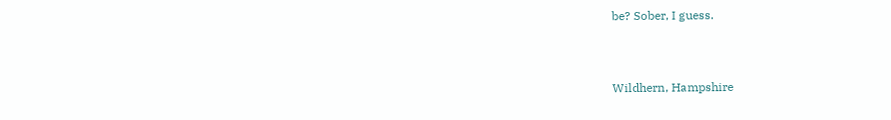be? Sober, I guess.


Wildhern, Hampshire